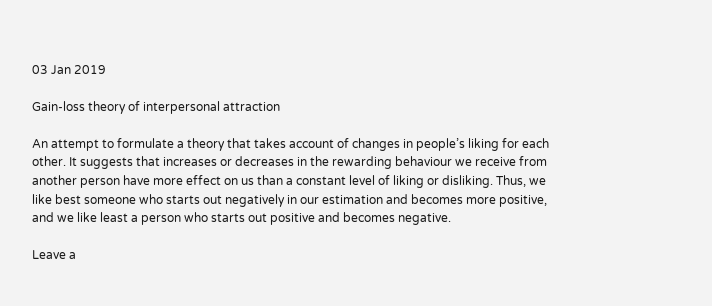03 Jan 2019

Gain-loss theory of interpersonal attraction

An attempt to formulate a theory that takes account of changes in people’s liking for each other. It suggests that increases or decreases in the rewarding behaviour we receive from another person have more effect on us than a constant level of liking or disliking. Thus, we like best someone who starts out negatively in our estimation and becomes more positive, and we like least a person who starts out positive and becomes negative.

Leave a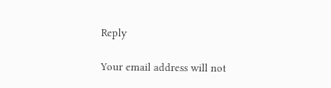Reply

Your email address will not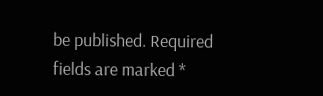be published. Required fields are marked *